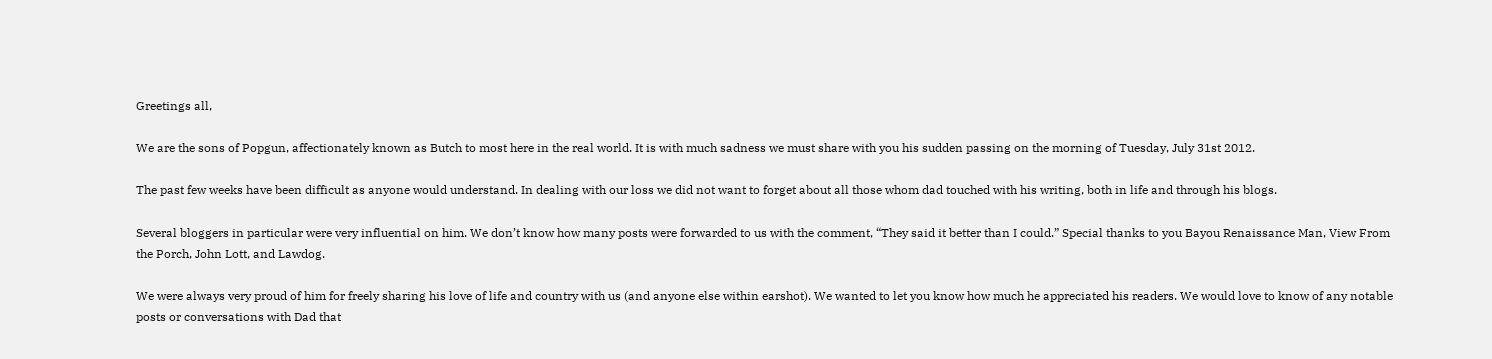Greetings all,

We are the sons of Popgun, affectionately known as Butch to most here in the real world. It is with much sadness we must share with you his sudden passing on the morning of Tuesday, July 31st 2012.

The past few weeks have been difficult as anyone would understand. In dealing with our loss we did not want to forget about all those whom dad touched with his writing, both in life and through his blogs.

Several bloggers in particular were very influential on him. We don’t know how many posts were forwarded to us with the comment, “They said it better than I could.” Special thanks to you Bayou Renaissance Man, View From the Porch, John Lott, and Lawdog.

We were always very proud of him for freely sharing his love of life and country with us (and anyone else within earshot). We wanted to let you know how much he appreciated his readers. We would love to know of any notable posts or conversations with Dad that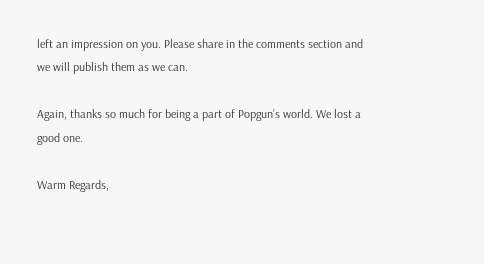left an impression on you. Please share in the comments section and we will publish them as we can.

Again, thanks so much for being a part of Popgun’s world. We lost a good one.

Warm Regards,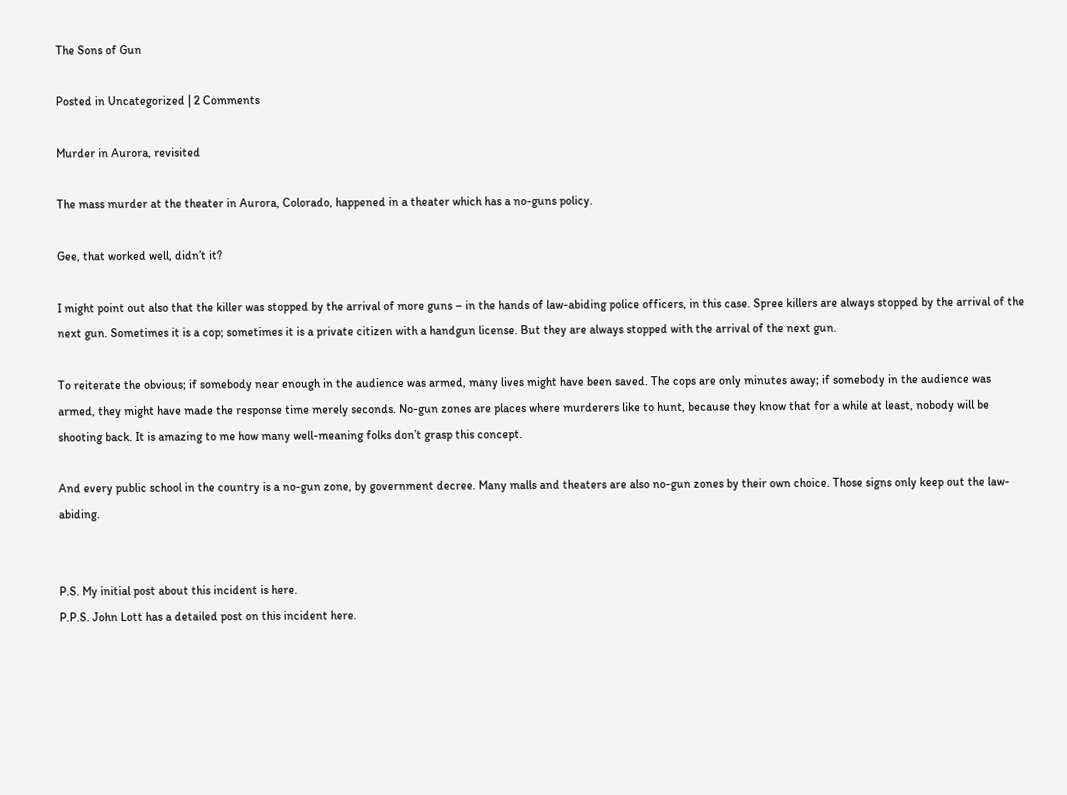The Sons of Gun

Posted in Uncategorized | 2 Comments

Murder in Aurora, revisited

The mass murder at the theater in Aurora, Colorado, happened in a theater which has a no-guns policy.

Gee, that worked well, didn’t it?

I might point out also that the killer was stopped by the arrival of more guns – in the hands of law-abiding police officers, in this case. Spree killers are always stopped by the arrival of the next gun. Sometimes it is a cop; sometimes it is a private citizen with a handgun license. But they are always stopped with the arrival of the next gun.

To reiterate the obvious; if somebody near enough in the audience was armed, many lives might have been saved. The cops are only minutes away; if somebody in the audience was armed, they might have made the response time merely seconds. No-gun zones are places where murderers like to hunt, because they know that for a while at least, nobody will be shooting back. It is amazing to me how many well-meaning folks don’t grasp this concept.

And every public school in the country is a no-gun zone, by government decree. Many malls and theaters are also no-gun zones by their own choice. Those signs only keep out the law-abiding.


P.S. My initial post about this incident is here.
P.P.S. John Lott has a detailed post on this incident here.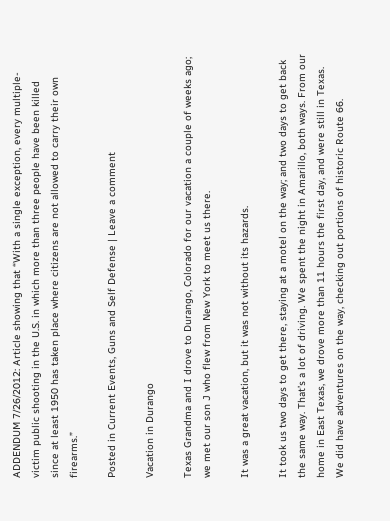ADDENDUM 7/26/2012: Article showing that “With a single exception, every multiple-victim public shooting in the U.S. in which more than three people have been killed since at least 1950 has taken place where citizens are not allowed to carry their own firearms.”

Posted in Current Events, Guns and Self Defense | Leave a comment

Vacation in Durango

Texas Grandma and I drove to Durango, Colorado for our vacation a couple of weeks ago; we met our son J who flew from New York to meet us there.

It was a great vacation, but it was not without its hazards.

It took us two days to get there, staying at a motel on the way; and two days to get back the same way. That’s a lot of driving. We spent the night in Amarillo, both ways. From our home in East Texas, we drove more than 11 hours the first day, and were still in Texas. We did have adventures on the way, checking out portions of historic Route 66.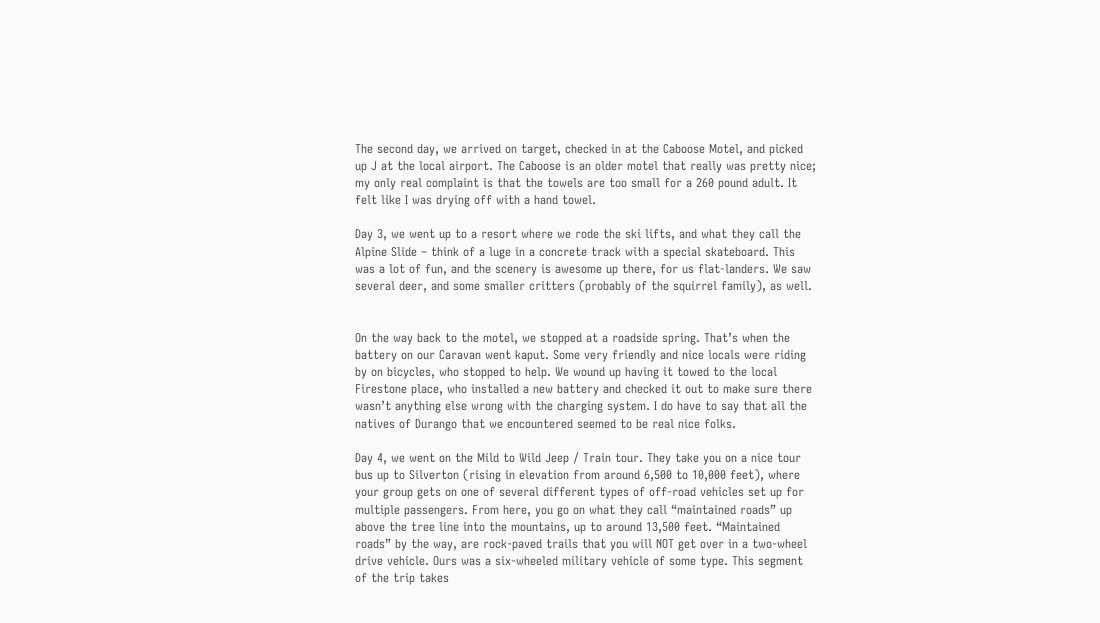The second day, we arrived on target, checked in at the Caboose Motel, and picked up J at the local airport. The Caboose is an older motel that really was pretty nice; my only real complaint is that the towels are too small for a 260 pound adult. It felt like I was drying off with a hand towel.

Day 3, we went up to a resort where we rode the ski lifts, and what they call the Alpine Slide – think of a luge in a concrete track with a special skateboard. This was a lot of fun, and the scenery is awesome up there, for us flat-landers. We saw several deer, and some smaller critters (probably of the squirrel family), as well.


On the way back to the motel, we stopped at a roadside spring. That’s when the battery on our Caravan went kaput. Some very friendly and nice locals were riding by on bicycles, who stopped to help. We wound up having it towed to the local Firestone place, who installed a new battery and checked it out to make sure there wasn’t anything else wrong with the charging system. I do have to say that all the natives of Durango that we encountered seemed to be real nice folks.

Day 4, we went on the Mild to Wild Jeep / Train tour. They take you on a nice tour bus up to Silverton (rising in elevation from around 6,500 to 10,000 feet), where your group gets on one of several different types of off-road vehicles set up for multiple passengers. From here, you go on what they call “maintained roads” up above the tree line into the mountains, up to around 13,500 feet. “Maintained roads” by the way, are rock-paved trails that you will NOT get over in a two-wheel drive vehicle. Ours was a six-wheeled military vehicle of some type. This segment of the trip takes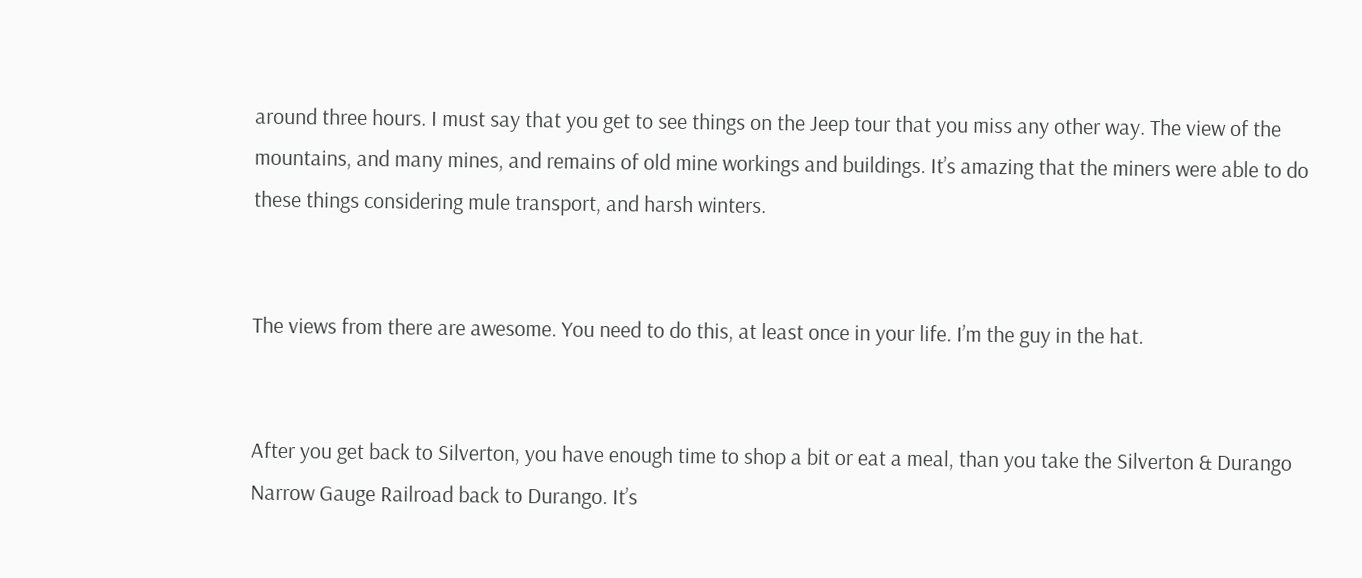around three hours. I must say that you get to see things on the Jeep tour that you miss any other way. The view of the mountains, and many mines, and remains of old mine workings and buildings. It’s amazing that the miners were able to do these things considering mule transport, and harsh winters.


The views from there are awesome. You need to do this, at least once in your life. I’m the guy in the hat.


After you get back to Silverton, you have enough time to shop a bit or eat a meal, than you take the Silverton & Durango Narrow Gauge Railroad back to Durango. It’s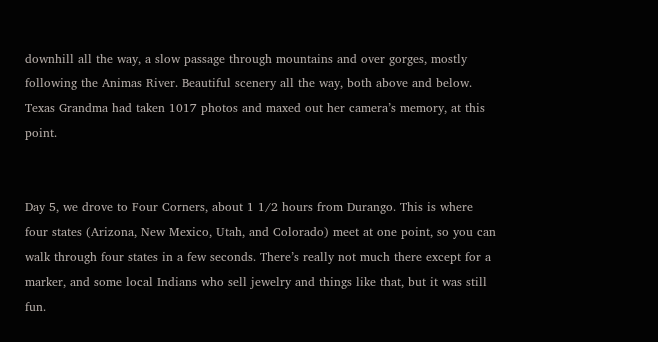downhill all the way, a slow passage through mountains and over gorges, mostly following the Animas River. Beautiful scenery all the way, both above and below. Texas Grandma had taken 1017 photos and maxed out her camera’s memory, at this point.


Day 5, we drove to Four Corners, about 1 1/2 hours from Durango. This is where four states (Arizona, New Mexico, Utah, and Colorado) meet at one point, so you can walk through four states in a few seconds. There’s really not much there except for a marker, and some local Indians who sell jewelry and things like that, but it was still fun.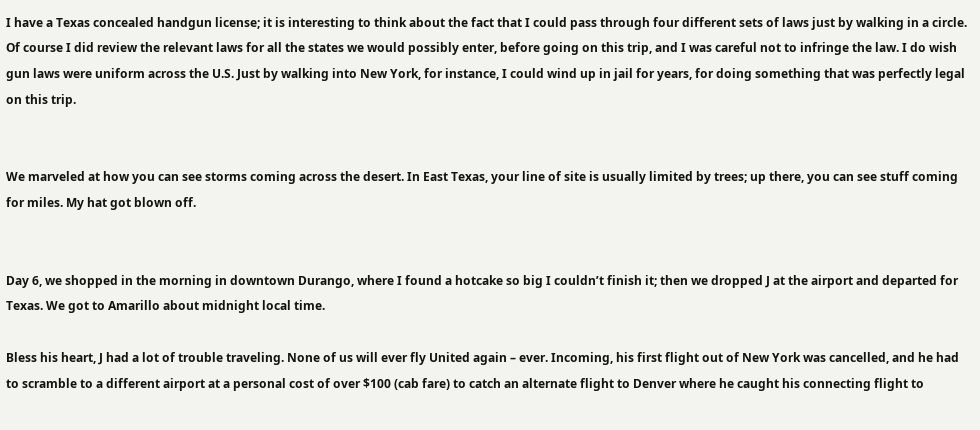I have a Texas concealed handgun license; it is interesting to think about the fact that I could pass through four different sets of laws just by walking in a circle. Of course I did review the relevant laws for all the states we would possibly enter, before going on this trip, and I was careful not to infringe the law. I do wish gun laws were uniform across the U.S. Just by walking into New York, for instance, I could wind up in jail for years, for doing something that was perfectly legal on this trip.


We marveled at how you can see storms coming across the desert. In East Texas, your line of site is usually limited by trees; up there, you can see stuff coming for miles. My hat got blown off.


Day 6, we shopped in the morning in downtown Durango, where I found a hotcake so big I couldn’t finish it; then we dropped J at the airport and departed for Texas. We got to Amarillo about midnight local time.

Bless his heart, J had a lot of trouble traveling. None of us will ever fly United again – ever. Incoming, his first flight out of New York was cancelled, and he had to scramble to a different airport at a personal cost of over $100 (cab fare) to catch an alternate flight to Denver where he caught his connecting flight to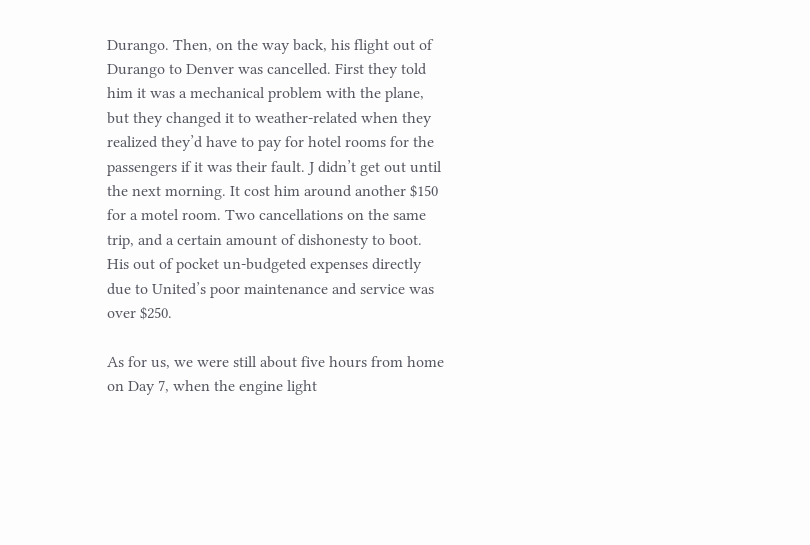Durango. Then, on the way back, his flight out of Durango to Denver was cancelled. First they told him it was a mechanical problem with the plane, but they changed it to weather-related when they realized they’d have to pay for hotel rooms for the passengers if it was their fault. J didn’t get out until the next morning. It cost him around another $150 for a motel room. Two cancellations on the same trip, and a certain amount of dishonesty to boot. His out of pocket un-budgeted expenses directly due to United’s poor maintenance and service was over $250.

As for us, we were still about five hours from home on Day 7, when the engine light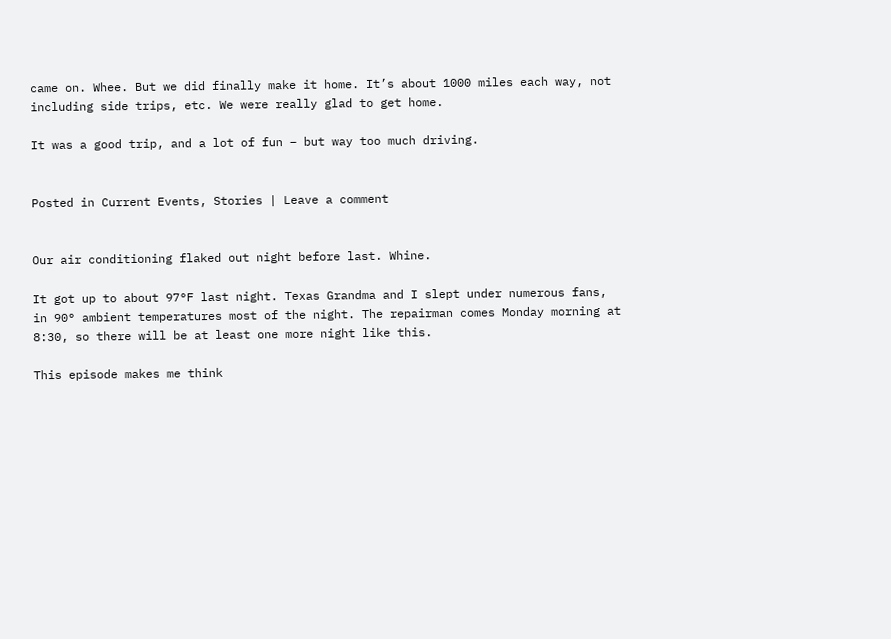came on. Whee. But we did finally make it home. It’s about 1000 miles each way, not including side trips, etc. We were really glad to get home.

It was a good trip, and a lot of fun – but way too much driving.


Posted in Current Events, Stories | Leave a comment


Our air conditioning flaked out night before last. Whine.

It got up to about 97°F last night. Texas Grandma and I slept under numerous fans, in 90° ambient temperatures most of the night. The repairman comes Monday morning at 8:30, so there will be at least one more night like this.

This episode makes me think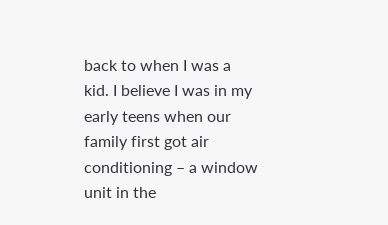back to when I was a kid. I believe I was in my early teens when our family first got air conditioning – a window unit in the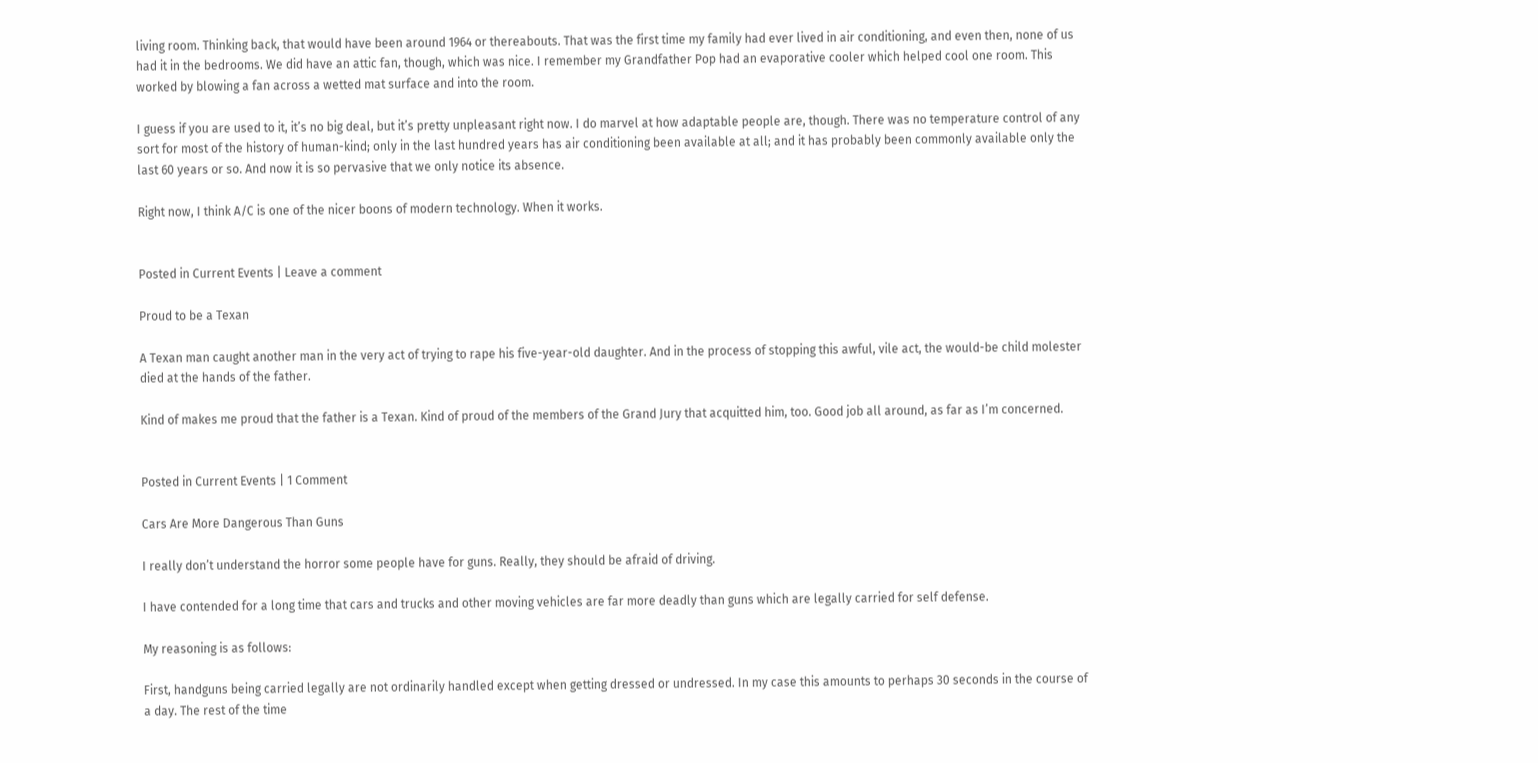living room. Thinking back, that would have been around 1964 or thereabouts. That was the first time my family had ever lived in air conditioning, and even then, none of us had it in the bedrooms. We did have an attic fan, though, which was nice. I remember my Grandfather Pop had an evaporative cooler which helped cool one room. This worked by blowing a fan across a wetted mat surface and into the room.

I guess if you are used to it, it’s no big deal, but it’s pretty unpleasant right now. I do marvel at how adaptable people are, though. There was no temperature control of any sort for most of the history of human-kind; only in the last hundred years has air conditioning been available at all; and it has probably been commonly available only the last 60 years or so. And now it is so pervasive that we only notice its absence.

Right now, I think A/C is one of the nicer boons of modern technology. When it works.


Posted in Current Events | Leave a comment

Proud to be a Texan

A Texan man caught another man in the very act of trying to rape his five-year-old daughter. And in the process of stopping this awful, vile act, the would-be child molester died at the hands of the father.

Kind of makes me proud that the father is a Texan. Kind of proud of the members of the Grand Jury that acquitted him, too. Good job all around, as far as I’m concerned.


Posted in Current Events | 1 Comment

Cars Are More Dangerous Than Guns

I really don’t understand the horror some people have for guns. Really, they should be afraid of driving.

I have contended for a long time that cars and trucks and other moving vehicles are far more deadly than guns which are legally carried for self defense.

My reasoning is as follows:

First, handguns being carried legally are not ordinarily handled except when getting dressed or undressed. In my case this amounts to perhaps 30 seconds in the course of a day. The rest of the time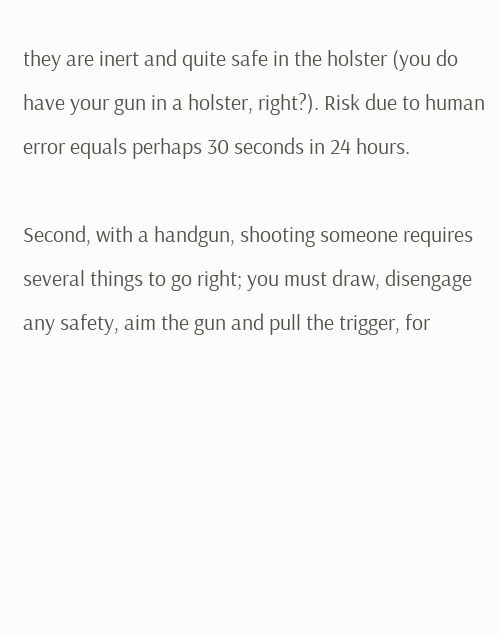they are inert and quite safe in the holster (you do have your gun in a holster, right?). Risk due to human error equals perhaps 30 seconds in 24 hours.

Second, with a handgun, shooting someone requires several things to go right; you must draw, disengage any safety, aim the gun and pull the trigger, for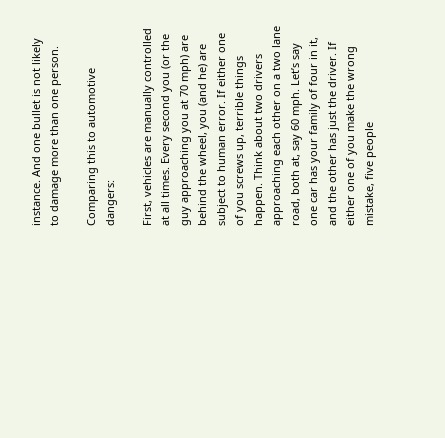instance. And one bullet is not likely to damage more than one person.

Comparing this to automotive dangers:

First, vehicles are manually controlled at all times. Every second you (or the guy approaching you at 70 mph) are behind the wheel, you (and he) are subject to human error. If either one of you screws up, terrible things happen. Think about two drivers approaching each other on a two lane road, both at, say 60 mph. Let’s say one car has your family of four in it, and the other has just the driver. If either one of you make the wrong mistake, five people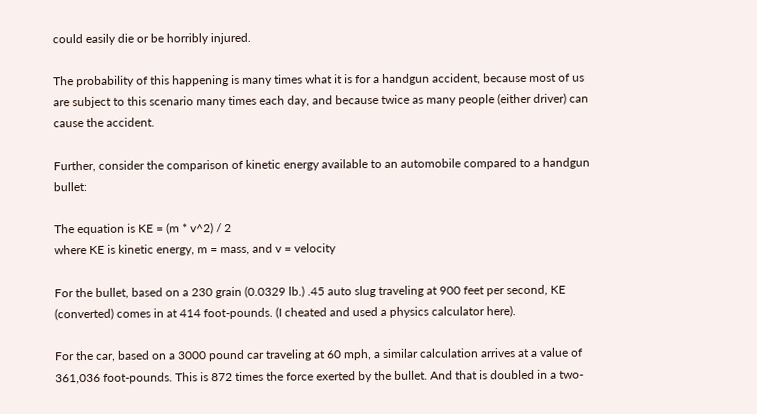could easily die or be horribly injured.

The probability of this happening is many times what it is for a handgun accident, because most of us are subject to this scenario many times each day, and because twice as many people (either driver) can cause the accident.

Further, consider the comparison of kinetic energy available to an automobile compared to a handgun bullet:

The equation is KE = (m * v^2) / 2
where KE is kinetic energy, m = mass, and v = velocity

For the bullet, based on a 230 grain (0.0329 lb.) .45 auto slug traveling at 900 feet per second, KE (converted) comes in at 414 foot-pounds. (I cheated and used a physics calculator here).

For the car, based on a 3000 pound car traveling at 60 mph, a similar calculation arrives at a value of 361,036 foot-pounds. This is 872 times the force exerted by the bullet. And that is doubled in a two-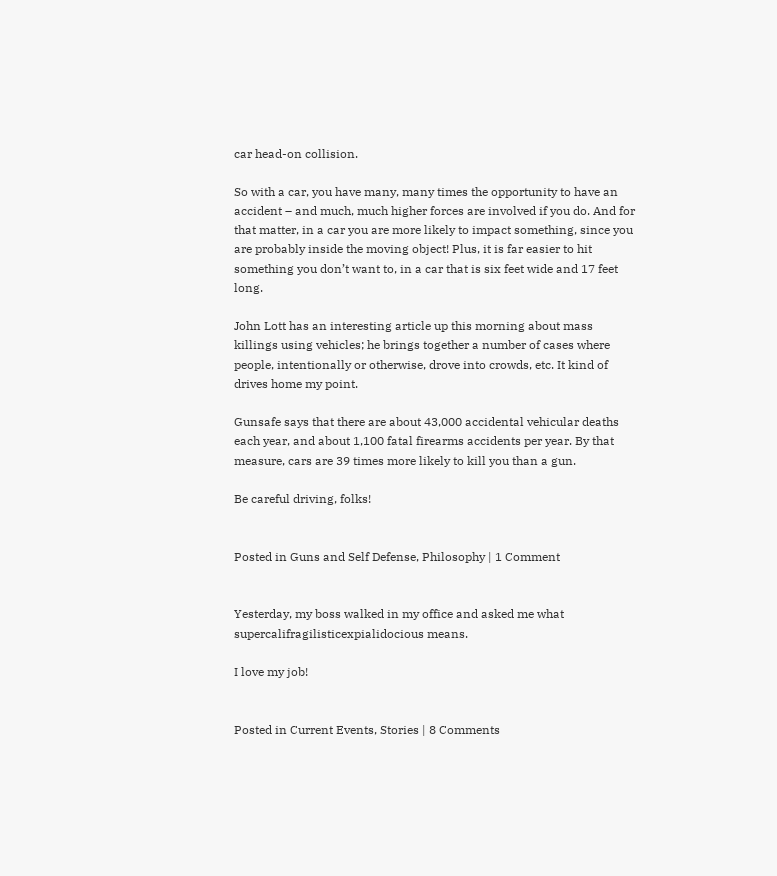car head-on collision.

So with a car, you have many, many times the opportunity to have an accident – and much, much higher forces are involved if you do. And for that matter, in a car you are more likely to impact something, since you are probably inside the moving object! Plus, it is far easier to hit something you don’t want to, in a car that is six feet wide and 17 feet long.

John Lott has an interesting article up this morning about mass killings using vehicles; he brings together a number of cases where people, intentionally or otherwise, drove into crowds, etc. It kind of drives home my point.

Gunsafe says that there are about 43,000 accidental vehicular deaths each year, and about 1,100 fatal firearms accidents per year. By that measure, cars are 39 times more likely to kill you than a gun.

Be careful driving, folks!


Posted in Guns and Self Defense, Philosophy | 1 Comment


Yesterday, my boss walked in my office and asked me what supercalifragilisticexpialidocious means.

I love my job!


Posted in Current Events, Stories | 8 Comments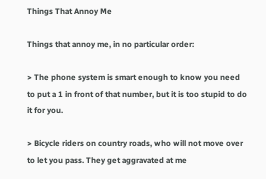Things That Annoy Me

Things that annoy me, in no particular order:

> The phone system is smart enough to know you need to put a 1 in front of that number, but it is too stupid to do it for you.

> Bicycle riders on country roads, who will not move over to let you pass. They get aggravated at me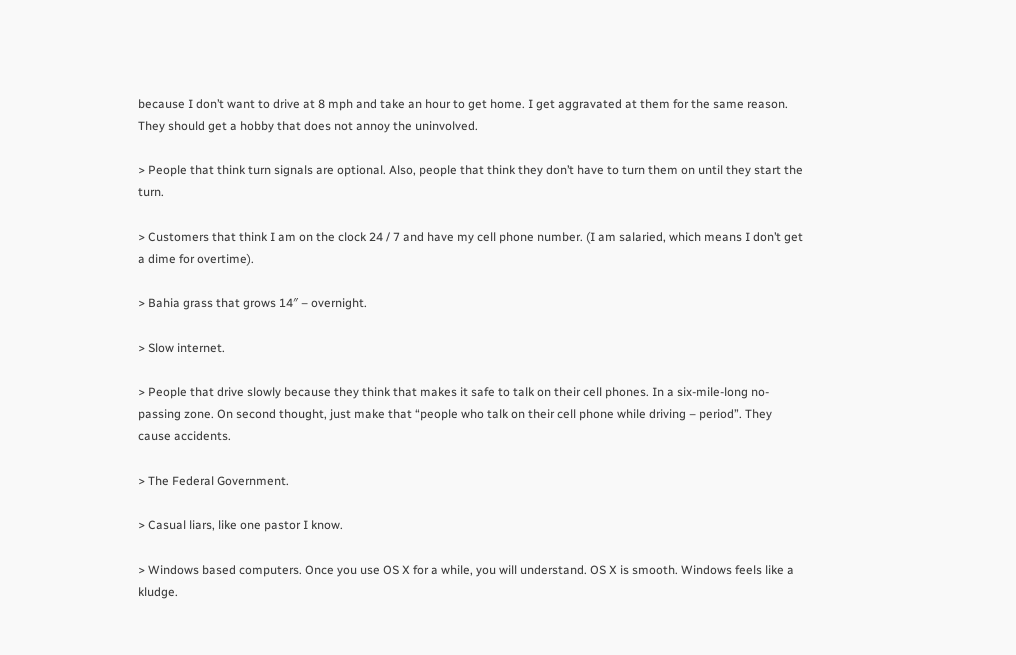because I don’t want to drive at 8 mph and take an hour to get home. I get aggravated at them for the same reason. They should get a hobby that does not annoy the uninvolved.

> People that think turn signals are optional. Also, people that think they don’t have to turn them on until they start the turn.

> Customers that think I am on the clock 24 / 7 and have my cell phone number. (I am salaried, which means I don’t get a dime for overtime).

> Bahia grass that grows 14″ – overnight.

> Slow internet.

> People that drive slowly because they think that makes it safe to talk on their cell phones. In a six-mile-long no-passing zone. On second thought, just make that “people who talk on their cell phone while driving – period”. They cause accidents.

> The Federal Government.

> Casual liars, like one pastor I know.

> Windows based computers. Once you use OS X for a while, you will understand. OS X is smooth. Windows feels like a kludge.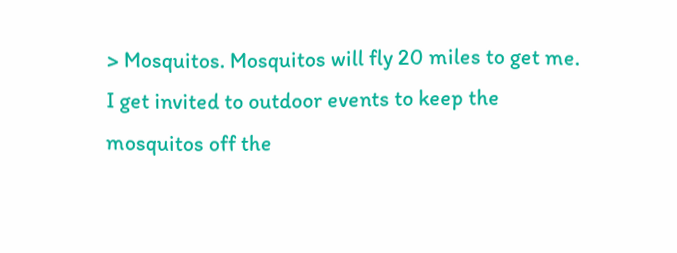> Mosquitos. Mosquitos will fly 20 miles to get me. I get invited to outdoor events to keep the mosquitos off the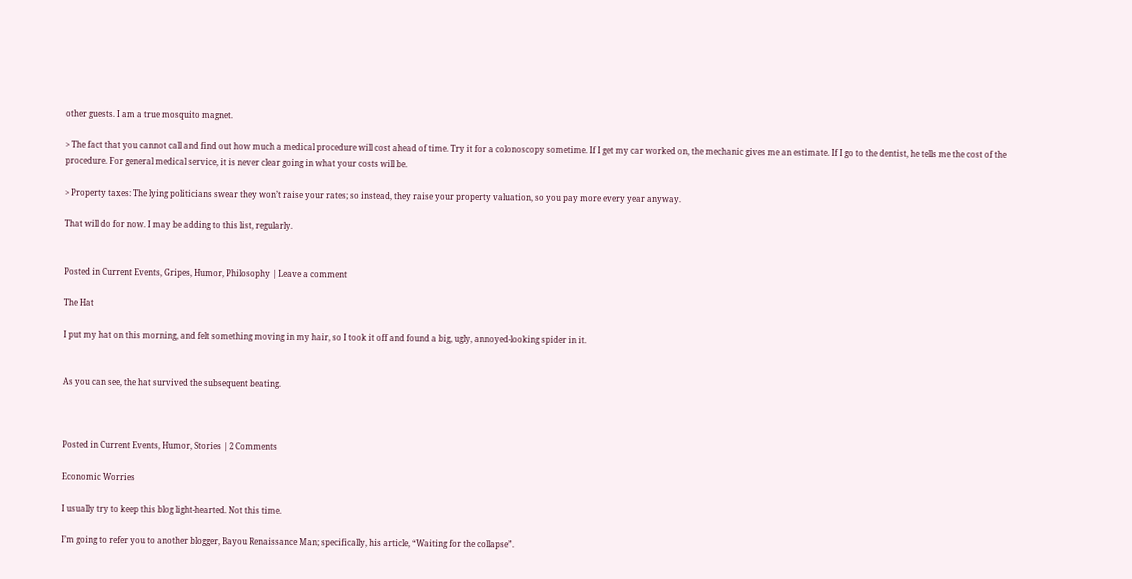other guests. I am a true mosquito magnet.

> The fact that you cannot call and find out how much a medical procedure will cost ahead of time. Try it for a colonoscopy sometime. If I get my car worked on, the mechanic gives me an estimate. If I go to the dentist, he tells me the cost of the procedure. For general medical service, it is never clear going in what your costs will be.

> Property taxes: The lying politicians swear they won’t raise your rates; so instead, they raise your property valuation, so you pay more every year anyway.

That will do for now. I may be adding to this list, regularly.


Posted in Current Events, Gripes, Humor, Philosophy | Leave a comment

The Hat

I put my hat on this morning, and felt something moving in my hair, so I took it off and found a big, ugly, annoyed-looking spider in it.


As you can see, the hat survived the subsequent beating.



Posted in Current Events, Humor, Stories | 2 Comments

Economic Worries

I usually try to keep this blog light-hearted. Not this time.

I’m going to refer you to another blogger, Bayou Renaissance Man; specifically, his article, “Waiting for the collapse”.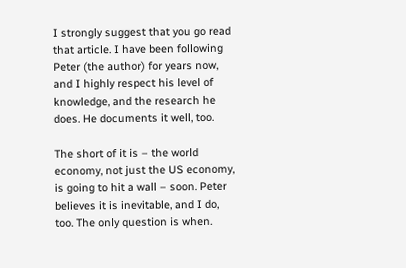I strongly suggest that you go read that article. I have been following Peter (the author) for years now, and I highly respect his level of knowledge, and the research he does. He documents it well, too.

The short of it is – the world economy, not just the US economy, is going to hit a wall – soon. Peter believes it is inevitable, and I do, too. The only question is when.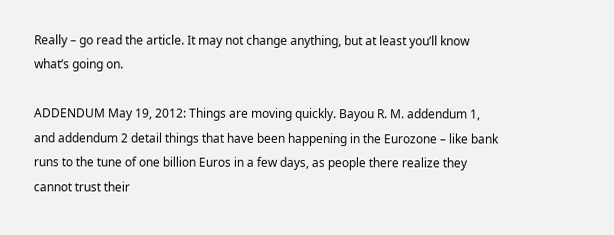Really – go read the article. It may not change anything, but at least you’ll know what’s going on.

ADDENDUM May 19, 2012: Things are moving quickly. Bayou R. M. addendum 1, and addendum 2 detail things that have been happening in the Eurozone – like bank runs to the tune of one billion Euros in a few days, as people there realize they cannot trust their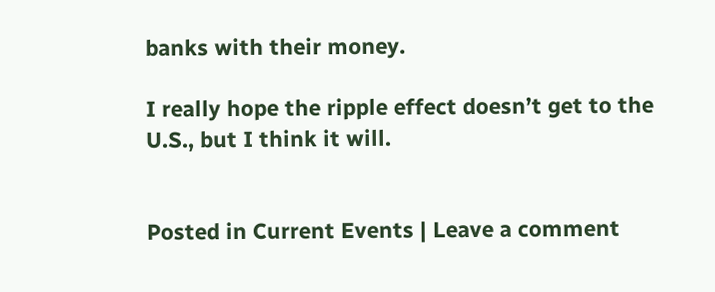banks with their money.

I really hope the ripple effect doesn’t get to the U.S., but I think it will.


Posted in Current Events | Leave a comment